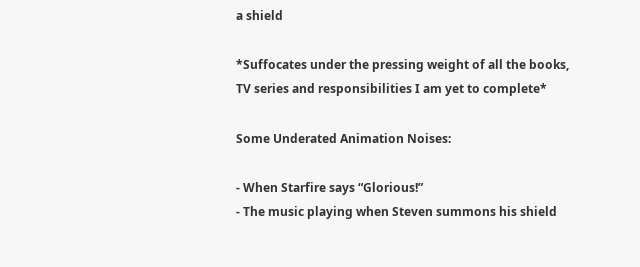a shield

*Suffocates under the pressing weight of all the books, TV series and responsibilities I am yet to complete*

Some Underated Animation Noises:

- When Starfire says “Glorious!”
- The music playing when Steven summons his shield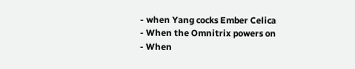- when Yang cocks Ember Celica
- When the Omnitrix powers on
- When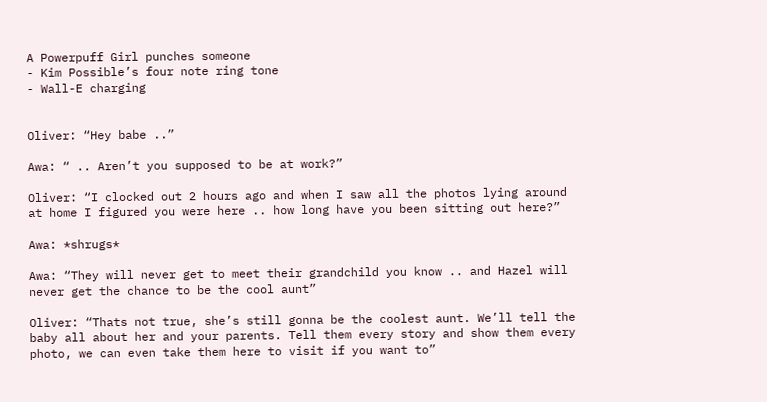A Powerpuff Girl punches someone
- Kim Possible’s four note ring tone
- Wall-E charging


Oliver: “Hey babe ..”

Awa: “ .. Aren’t you supposed to be at work?”

Oliver: “I clocked out 2 hours ago and when I saw all the photos lying around at home I figured you were here .. how long have you been sitting out here?”

Awa: *shrugs*

Awa: “They will never get to meet their grandchild you know .. and Hazel will never get the chance to be the cool aunt”

Oliver: “Thats not true, she’s still gonna be the coolest aunt. We’ll tell the baby all about her and your parents. Tell them every story and show them every photo, we can even take them here to visit if you want to”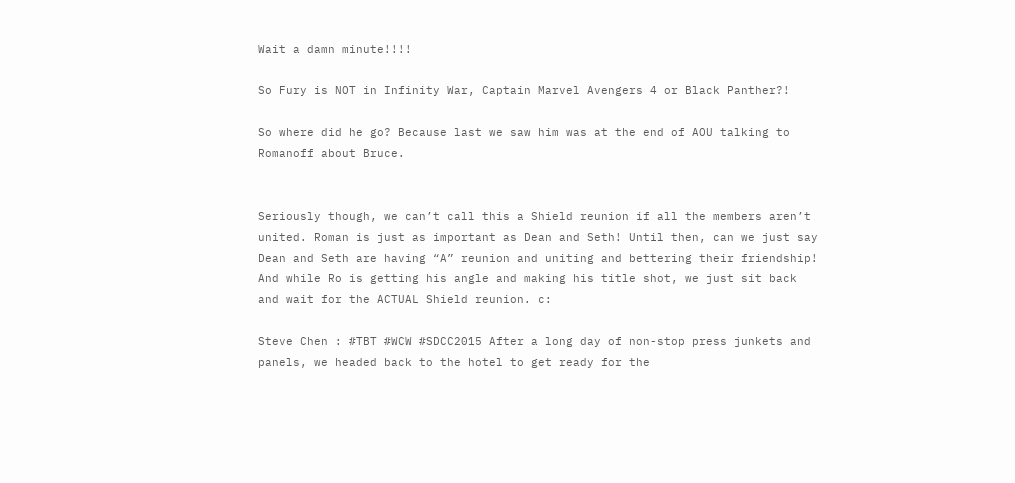Wait a damn minute!!!!

So Fury is NOT in Infinity War, Captain Marvel Avengers 4 or Black Panther?!

So where did he go? Because last we saw him was at the end of AOU talking to Romanoff about Bruce.


Seriously though, we can’t call this a Shield reunion if all the members aren’t united. Roman is just as important as Dean and Seth! Until then, can we just say Dean and Seth are having “A” reunion and uniting and bettering their friendship! And while Ro is getting his angle and making his title shot, we just sit back and wait for the ACTUAL Shield reunion. c:

Steve Chen : #TBT #WCW #SDCC2015 After a long day of non-stop press junkets and panels, we headed back to the hotel to get ready for the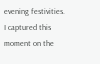evening festivities. I captured this moment on the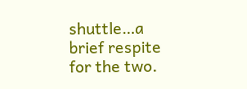shuttle…a brief respite for the two.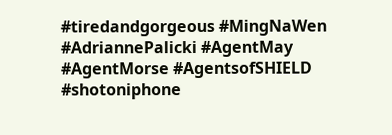#tiredandgorgeous #MingNaWen #AdriannePalicki #AgentMay #AgentMorse #AgentsofSHIELD #shotoniphone